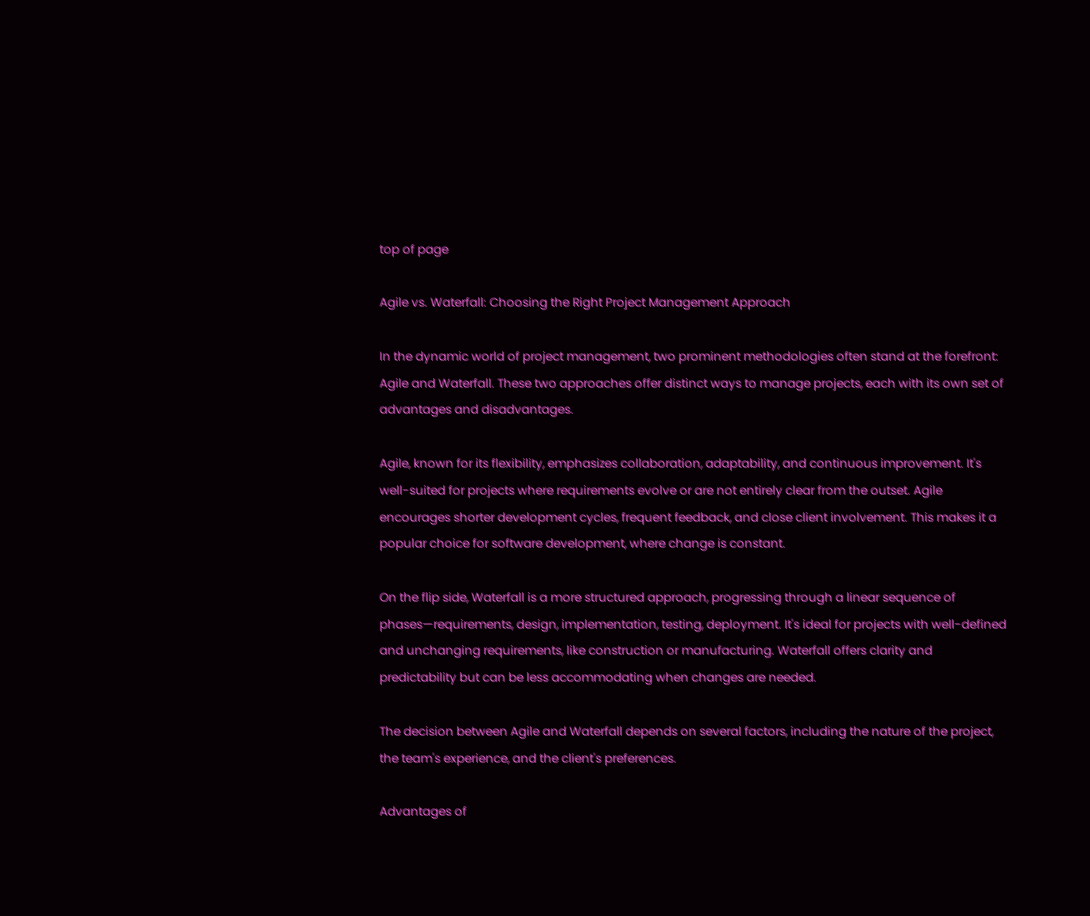top of page

Agile vs. Waterfall: Choosing the Right Project Management Approach

In the dynamic world of project management, two prominent methodologies often stand at the forefront: Agile and Waterfall. These two approaches offer distinct ways to manage projects, each with its own set of advantages and disadvantages.

Agile, known for its flexibility, emphasizes collaboration, adaptability, and continuous improvement. It's well-suited for projects where requirements evolve or are not entirely clear from the outset. Agile encourages shorter development cycles, frequent feedback, and close client involvement. This makes it a popular choice for software development, where change is constant.

On the flip side, Waterfall is a more structured approach, progressing through a linear sequence of phases—requirements, design, implementation, testing, deployment. It's ideal for projects with well-defined and unchanging requirements, like construction or manufacturing. Waterfall offers clarity and predictability but can be less accommodating when changes are needed.

The decision between Agile and Waterfall depends on several factors, including the nature of the project, the team's experience, and the client's preferences.

Advantages of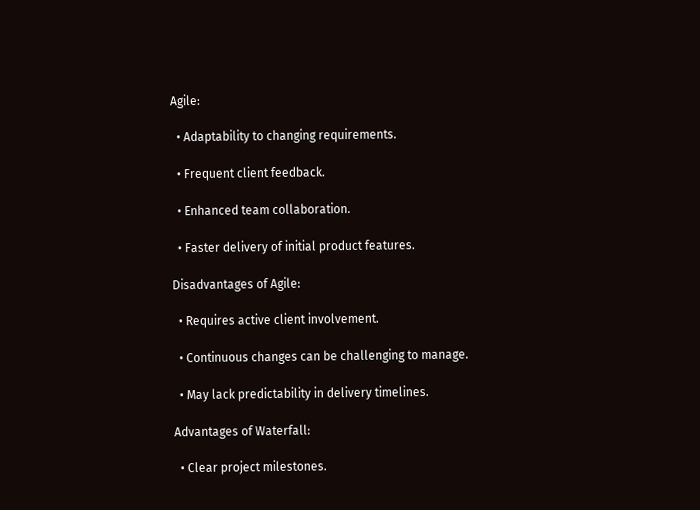Agile:

  • Adaptability to changing requirements.

  • Frequent client feedback.

  • Enhanced team collaboration.

  • Faster delivery of initial product features.

Disadvantages of Agile:

  • Requires active client involvement.

  • Continuous changes can be challenging to manage.

  • May lack predictability in delivery timelines.

Advantages of Waterfall:

  • Clear project milestones.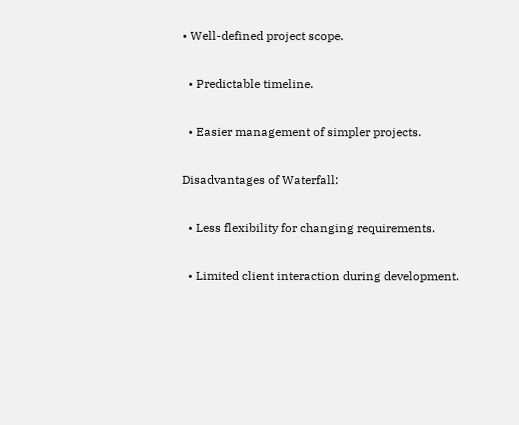• Well-defined project scope.

  • Predictable timeline.

  • Easier management of simpler projects.

Disadvantages of Waterfall:

  • Less flexibility for changing requirements.

  • Limited client interaction during development.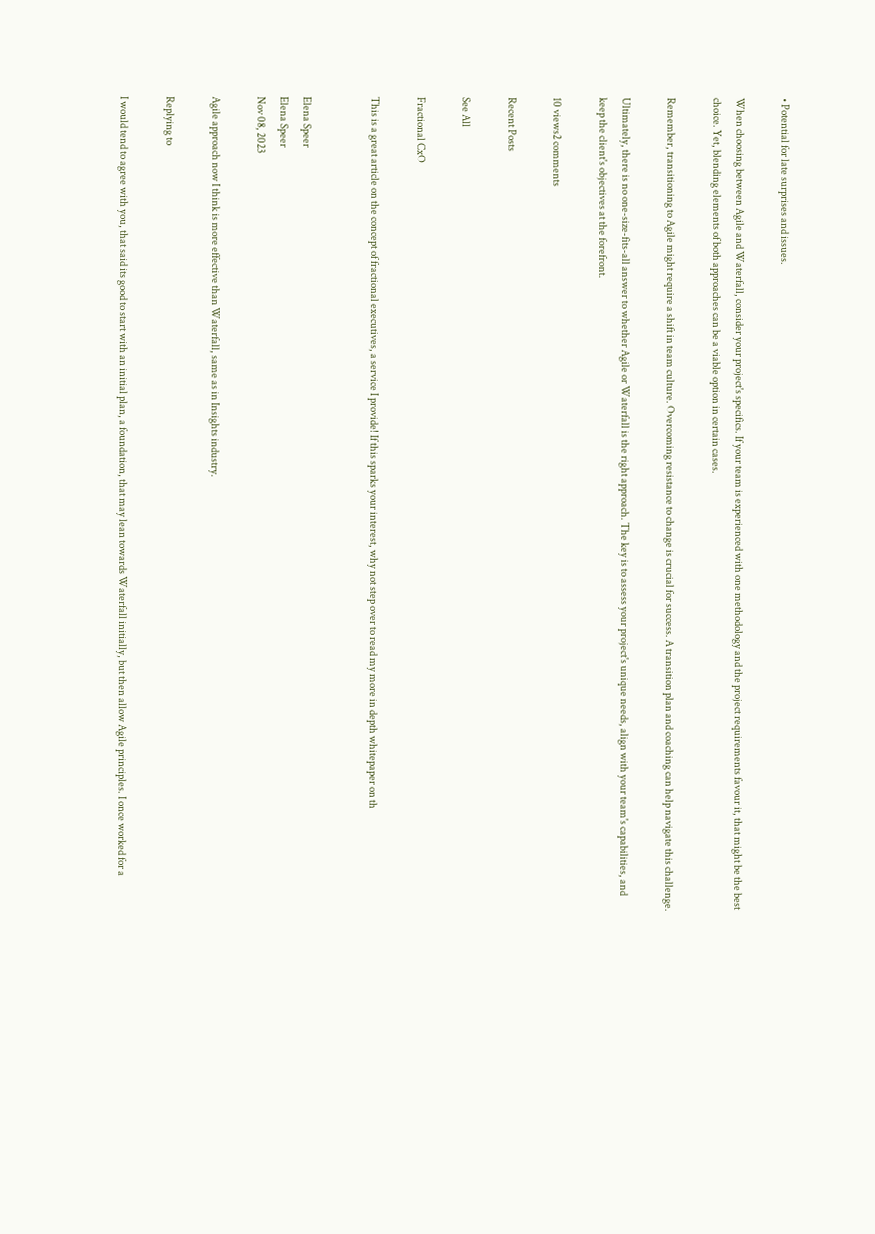• Potential for late surprises and issues.

When choosing between Agile and Waterfall, consider your project's specifics. If your team is experienced with one methodology and the project requirements favour it, that might be the best choice. Yet, blending elements of both approaches can be a viable option in certain cases.

Remember, transitioning to Agile might require a shift in team culture. Overcoming resistance to change is crucial for success. A transition plan and coaching can help navigate this challenge.

Ultimately, there is no one-size-fits-all answer to whether Agile or Waterfall is the right approach. The key is to assess your project's unique needs, align with your team's capabilities, and keep the client's objectives at the forefront.

10 views2 comments

Recent Posts

See All

Fractional CxO

This is a great article on the concept of fractional executives, a service I provide! If this sparks your interest, why not step over to read my more in depth whitepaper on th


Elena Speer
Elena Speer
Nov 08, 2023

Agile approach now I think is more effective than Waterfall, same as in Insights industry.

Replying to

I would tend to agree with you, that said its good to start with an initial plan, a foundation, that may lean towards Waterfall initially, but then allow Agile principles. I once worked for a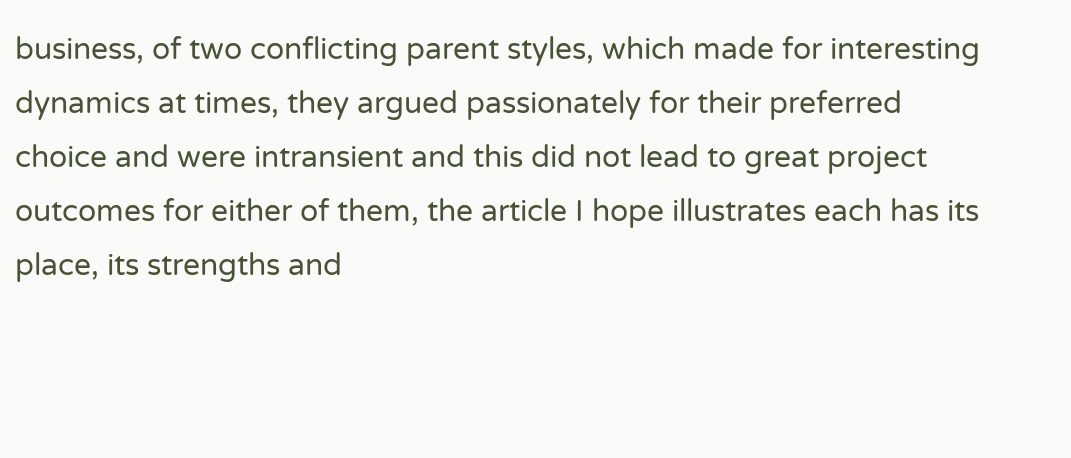business, of two conflicting parent styles, which made for interesting dynamics at times, they argued passionately for their preferred choice and were intransient and this did not lead to great project outcomes for either of them, the article I hope illustrates each has its place, its strengths and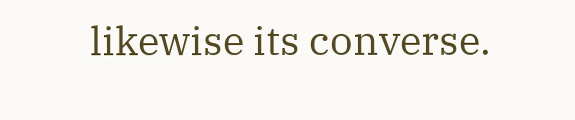likewise its converse.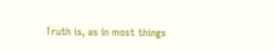Truth is, as in most things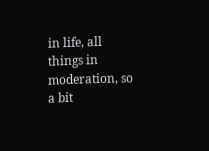in life, all things in moderation, so a bit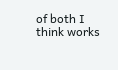of both I think works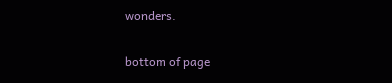wonders.

bottom of page